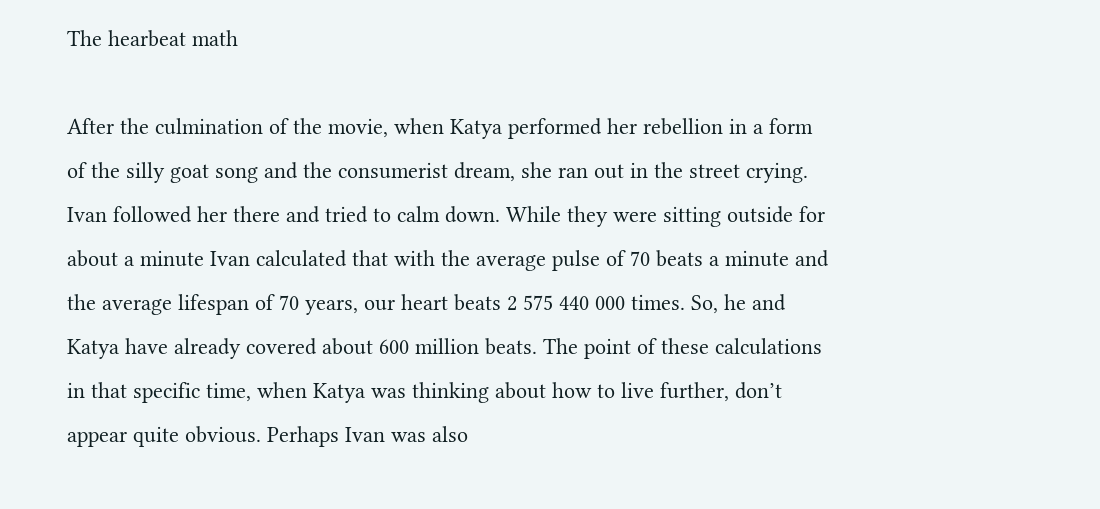The hearbeat math

After the culmination of the movie, when Katya performed her rebellion in a form of the silly goat song and the consumerist dream, she ran out in the street crying. Ivan followed her there and tried to calm down. While they were sitting outside for about a minute Ivan calculated that with the average pulse of 70 beats a minute and the average lifespan of 70 years, our heart beats 2 575 440 000 times. So, he and Katya have already covered about 600 million beats. The point of these calculations in that specific time, when Katya was thinking about how to live further, don’t appear quite obvious. Perhaps Ivan was also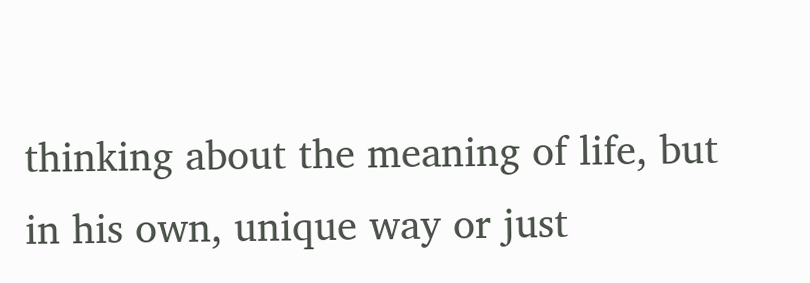thinking about the meaning of life, but in his own, unique way or just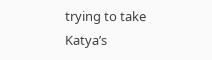trying to take Katya’s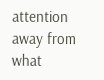attention away from what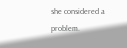she considered a problem.